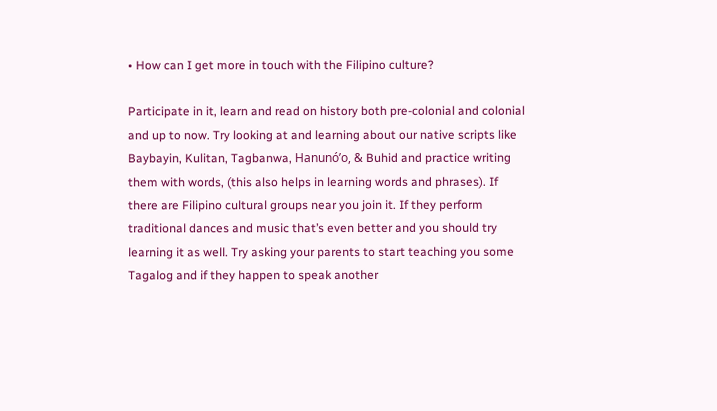• How can I get more in touch with the Filipino culture?

Participate in it, learn and read on history both pre-colonial and colonial and up to now. Try looking at and learning about our native scripts like Baybayin, Kulitan, Tagbanwa, Hanunó’o, & Buhid and practice writing them with words, (this also helps in learning words and phrases). If there are Filipino cultural groups near you join it. If they perform traditional dances and music that’s even better and you should try learning it as well. Try asking your parents to start teaching you some Tagalog and if they happen to speak another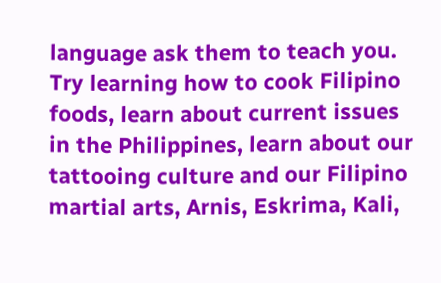language ask them to teach you. Try learning how to cook Filipino foods, learn about current issues in the Philippines, learn about our tattooing culture and our Filipino martial arts, Arnis, Eskrima, Kali,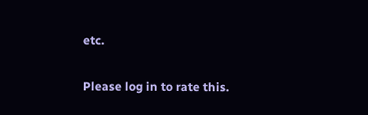etc.

Please log in to rate this.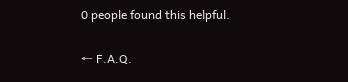0 people found this helpful.

← F.A.Q.